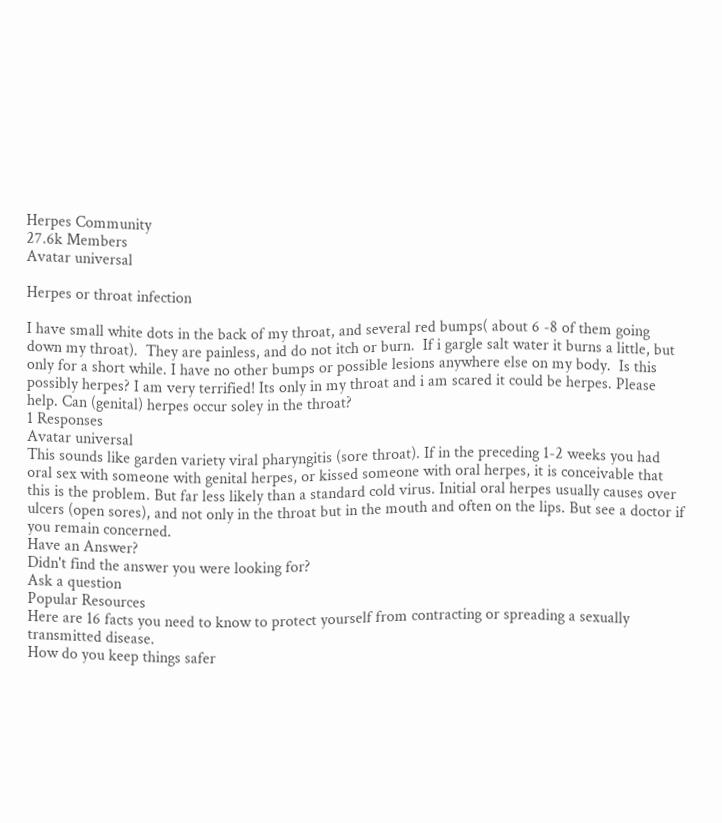Herpes Community
27.6k Members
Avatar universal

Herpes or throat infection

I have small white dots in the back of my throat, and several red bumps( about 6 -8 of them going down my throat).  They are painless, and do not itch or burn.  If i gargle salt water it burns a little, but only for a short while. I have no other bumps or possible lesions anywhere else on my body.  Is this possibly herpes? I am very terrified! Its only in my throat and i am scared it could be herpes. Please help. Can (genital) herpes occur soley in the throat?
1 Responses
Avatar universal
This sounds like garden variety viral pharyngitis (sore throat). If in the preceding 1-2 weeks you had oral sex with someone with genital herpes, or kissed someone with oral herpes, it is conceivable that this is the problem. But far less likely than a standard cold virus. Initial oral herpes usually causes over ulcers (open sores), and not only in the throat but in the mouth and often on the lips. But see a doctor if you remain concerned.
Have an Answer?
Didn't find the answer you were looking for?
Ask a question
Popular Resources
Here are 16 facts you need to know to protect yourself from contracting or spreading a sexually transmitted disease.
How do you keep things safer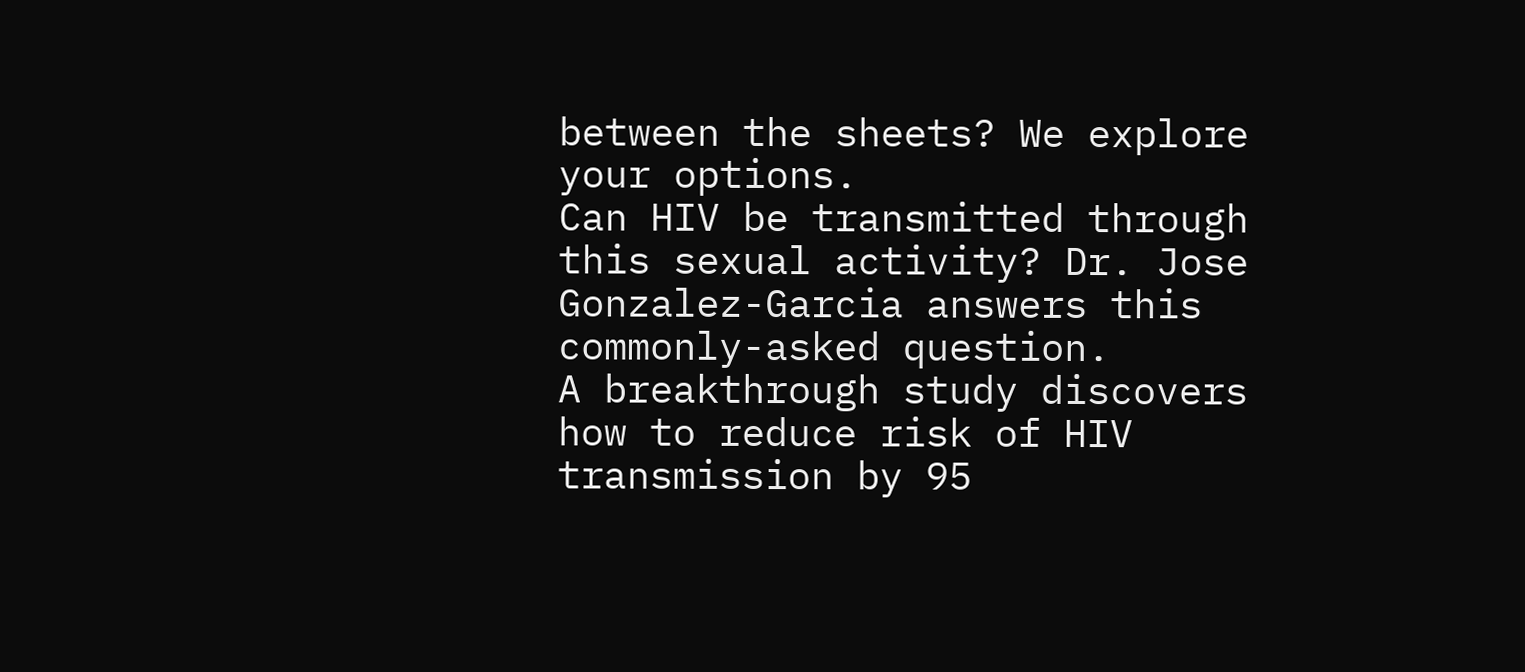between the sheets? We explore your options.
Can HIV be transmitted through this sexual activity? Dr. Jose Gonzalez-Garcia answers this commonly-asked question.
A breakthrough study discovers how to reduce risk of HIV transmission by 95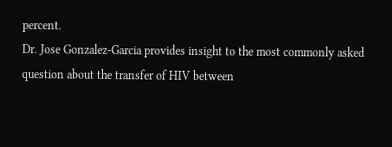percent.
Dr. Jose Gonzalez-Garcia provides insight to the most commonly asked question about the transfer of HIV between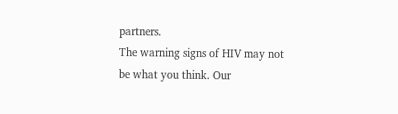partners.
The warning signs of HIV may not be what you think. Our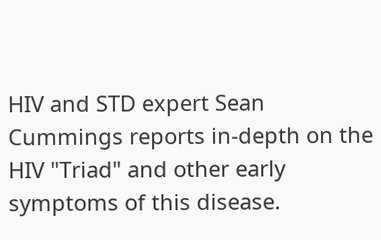HIV and STD expert Sean Cummings reports in-depth on the HIV "Triad" and other early symptoms of this disease.